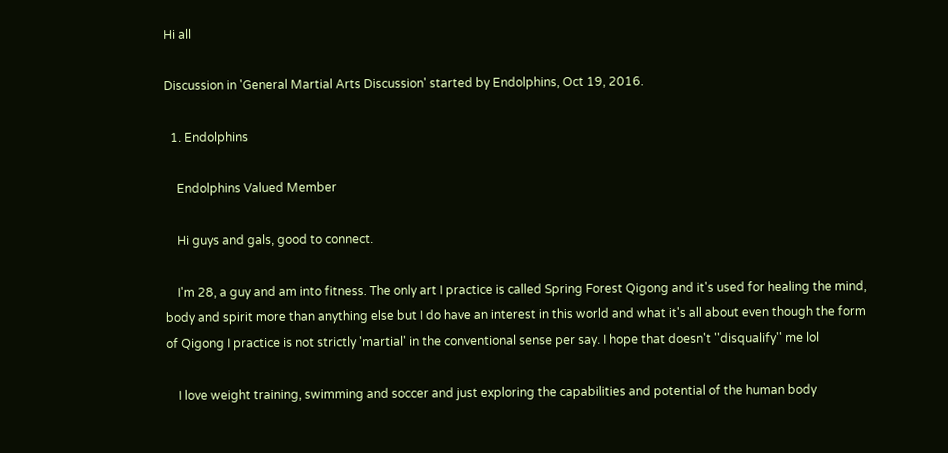Hi all

Discussion in 'General Martial Arts Discussion' started by Endolphins, Oct 19, 2016.

  1. Endolphins

    Endolphins Valued Member

    Hi guys and gals, good to connect.

    I'm 28, a guy and am into fitness. The only art I practice is called Spring Forest Qigong and it's used for healing the mind, body and spirit more than anything else but I do have an interest in this world and what it's all about even though the form of Qigong I practice is not strictly 'martial' in the conventional sense per say. I hope that doesn't ''disqualify'' me lol

    I love weight training, swimming and soccer and just exploring the capabilities and potential of the human body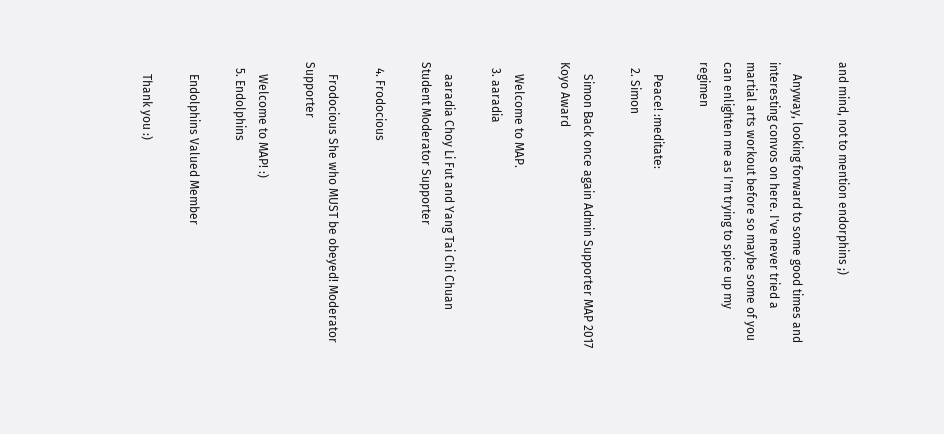and mind, not to mention endorphins ;)

    Anyway, looking forward to some good times and interesting convos on here. I've never tried a martial arts workout before so maybe some of you can enlighten me as I'm trying to spice up my regimen

    Peace! :meditate:
  2. Simon

    Simon Back once again Admin Supporter MAP 2017 Koyo Award

    Welcome to MAP.
  3. aaradia

    aaradia Choy Li Fut and Yang Tai Chi Chuan Student Moderator Supporter

  4. Frodocious

    Frodocious She who MUST be obeyed! Moderator Supporter

    Welcome to MAP! :)
  5. Endolphins

    Endolphins Valued Member

    Thank you :)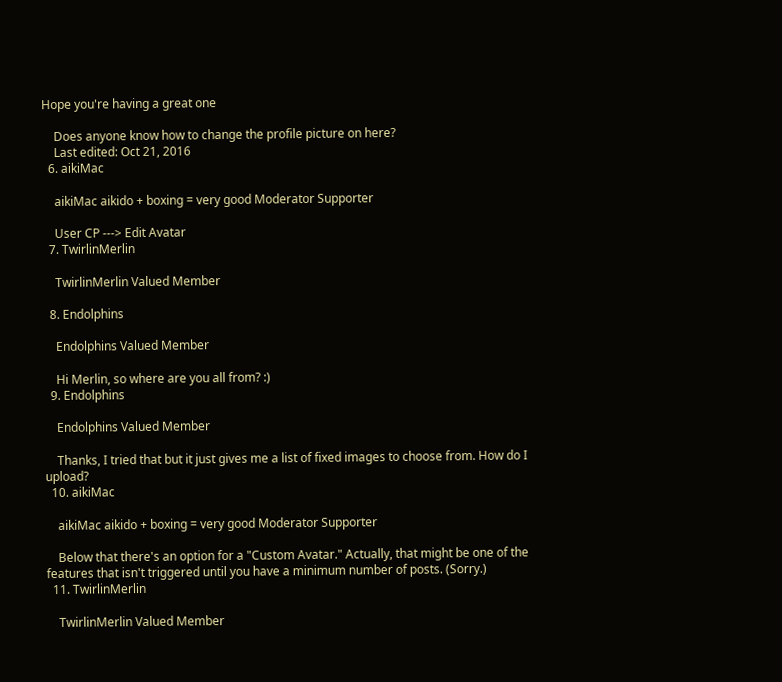Hope you're having a great one

    Does anyone know how to change the profile picture on here?
    Last edited: Oct 21, 2016
  6. aikiMac

    aikiMac aikido + boxing = very good Moderator Supporter

    User CP ---> Edit Avatar
  7. TwirlinMerlin

    TwirlinMerlin Valued Member

  8. Endolphins

    Endolphins Valued Member

    Hi Merlin, so where are you all from? :)
  9. Endolphins

    Endolphins Valued Member

    Thanks, I tried that but it just gives me a list of fixed images to choose from. How do I upload?
  10. aikiMac

    aikiMac aikido + boxing = very good Moderator Supporter

    Below that there's an option for a "Custom Avatar." Actually, that might be one of the features that isn't triggered until you have a minimum number of posts. (Sorry.)
  11. TwirlinMerlin

    TwirlinMerlin Valued Member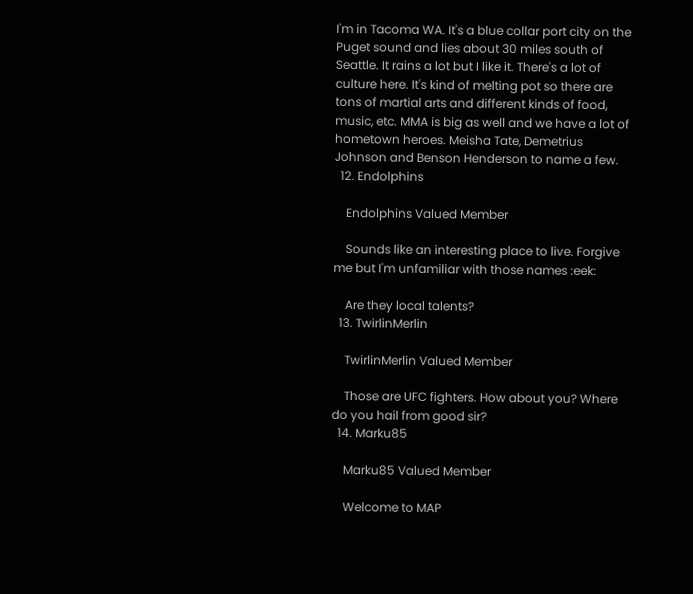I'm in Tacoma WA. It's a blue collar port city on the Puget sound and lies about 30 miles south of Seattle. It rains a lot but I like it. There's a lot of culture here. It's kind of melting pot so there are tons of martial arts and different kinds of food, music, etc. MMA is big as well and we have a lot of hometown heroes. Meisha Tate, Demetrius Johnson and Benson Henderson to name a few.
  12. Endolphins

    Endolphins Valued Member

    Sounds like an interesting place to live. Forgive me but I'm unfamiliar with those names :eek:

    Are they local talents?
  13. TwirlinMerlin

    TwirlinMerlin Valued Member

    Those are UFC fighters. How about you? Where do you hail from good sir?
  14. Marku85

    Marku85 Valued Member

    Welcome to MAP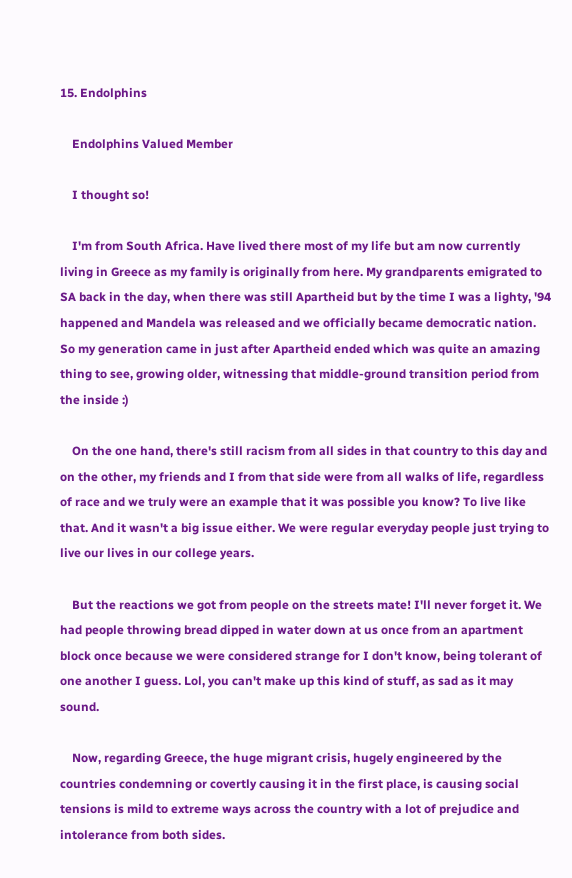15. Endolphins

    Endolphins Valued Member

    I thought so!

    I'm from South Africa. Have lived there most of my life but am now currently living in Greece as my family is originally from here. My grandparents emigrated to SA back in the day, when there was still Apartheid but by the time I was a lighty, '94 happened and Mandela was released and we officially became democratic nation. So my generation came in just after Apartheid ended which was quite an amazing thing to see, growing older, witnessing that middle-ground transition period from the inside :)

    On the one hand, there's still racism from all sides in that country to this day and on the other, my friends and I from that side were from all walks of life, regardless of race and we truly were an example that it was possible you know? To live like that. And it wasn't a big issue either. We were regular everyday people just trying to live our lives in our college years.

    But the reactions we got from people on the streets mate! I'll never forget it. We had people throwing bread dipped in water down at us once from an apartment block once because we were considered strange for I don't know, being tolerant of one another I guess. Lol, you can't make up this kind of stuff, as sad as it may sound.

    Now, regarding Greece, the huge migrant crisis, hugely engineered by the countries condemning or covertly causing it in the first place, is causing social tensions is mild to extreme ways across the country with a lot of prejudice and intolerance from both sides.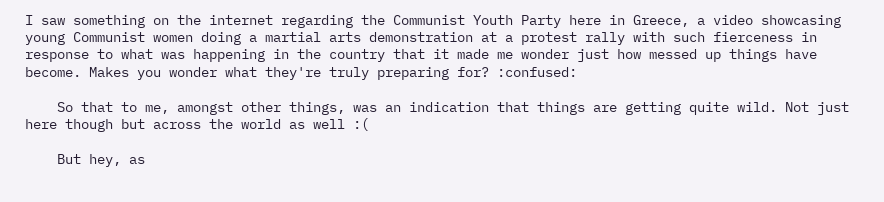I saw something on the internet regarding the Communist Youth Party here in Greece, a video showcasing young Communist women doing a martial arts demonstration at a protest rally with such fierceness in response to what was happening in the country that it made me wonder just how messed up things have become. Makes you wonder what they're truly preparing for? :confused:

    So that to me, amongst other things, was an indication that things are getting quite wild. Not just here though but across the world as well :(

    But hey, as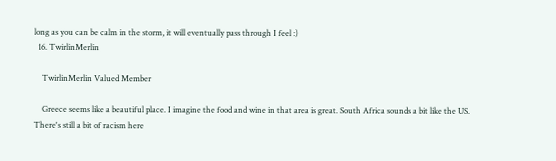long as you can be calm in the storm, it will eventually pass through I feel :)
  16. TwirlinMerlin

    TwirlinMerlin Valued Member

    Greece seems like a beautiful place. I imagine the food and wine in that area is great. South Africa sounds a bit like the US. There's still a bit of racism here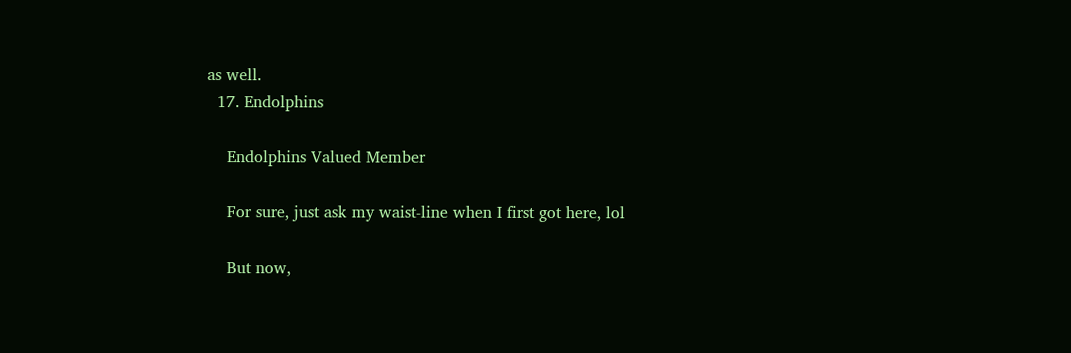as well.
  17. Endolphins

    Endolphins Valued Member

    For sure, just ask my waist-line when I first got here, lol

    But now,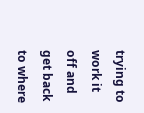trying to work it off and get back to where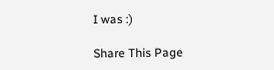I was :)

Share This Page